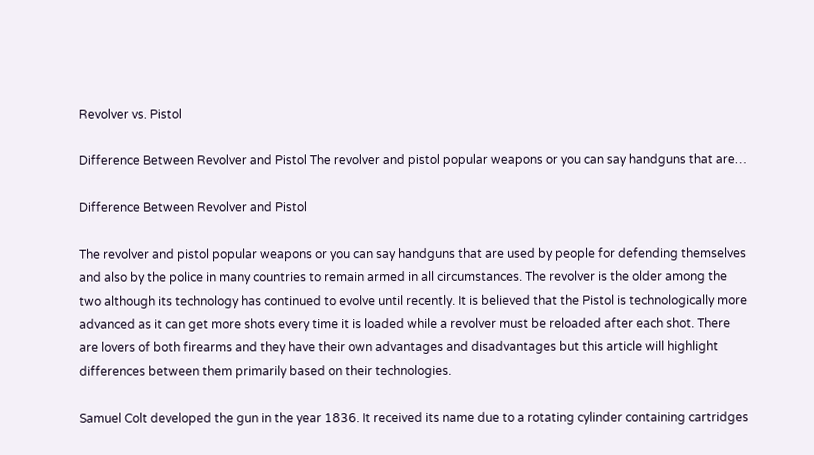Revolver vs. Pistol

Difference Between Revolver and Pistol The revolver and pistol popular weapons or you can say handguns that are…

Difference Between Revolver and Pistol

The revolver and pistol popular weapons or you can say handguns that are used by people for defending themselves and also by the police in many countries to remain armed in all circumstances. The revolver is the older among the two although its technology has continued to evolve until recently. It is believed that the Pistol is technologically more advanced as it can get more shots every time it is loaded while a revolver must be reloaded after each shot. There are lovers of both firearms and they have their own advantages and disadvantages but this article will highlight differences between them primarily based on their technologies.

Samuel Colt developed the gun in the year 1836. It received its name due to a rotating cylinder containing cartridges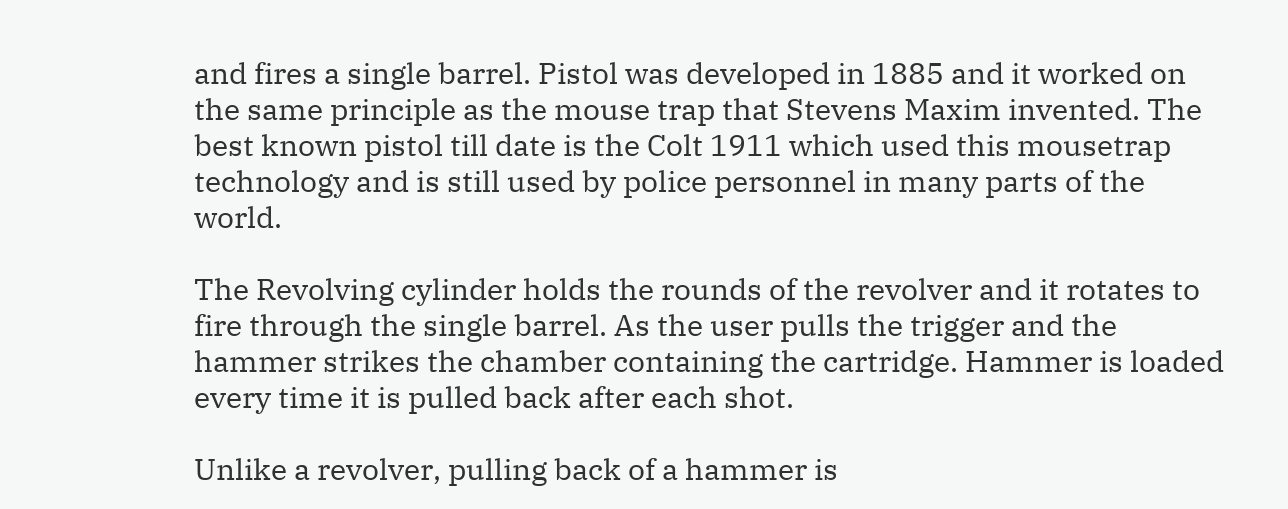and fires a single barrel. Pistol was developed in 1885 and it worked on the same principle as the mouse trap that Stevens Maxim invented. The best known pistol till date is the Colt 1911 which used this mousetrap technology and is still used by police personnel in many parts of the world.

The Revolving cylinder holds the rounds of the revolver and it rotates to fire through the single barrel. As the user pulls the trigger and the hammer strikes the chamber containing the cartridge. Hammer is loaded every time it is pulled back after each shot.

Unlike a revolver, pulling back of a hammer is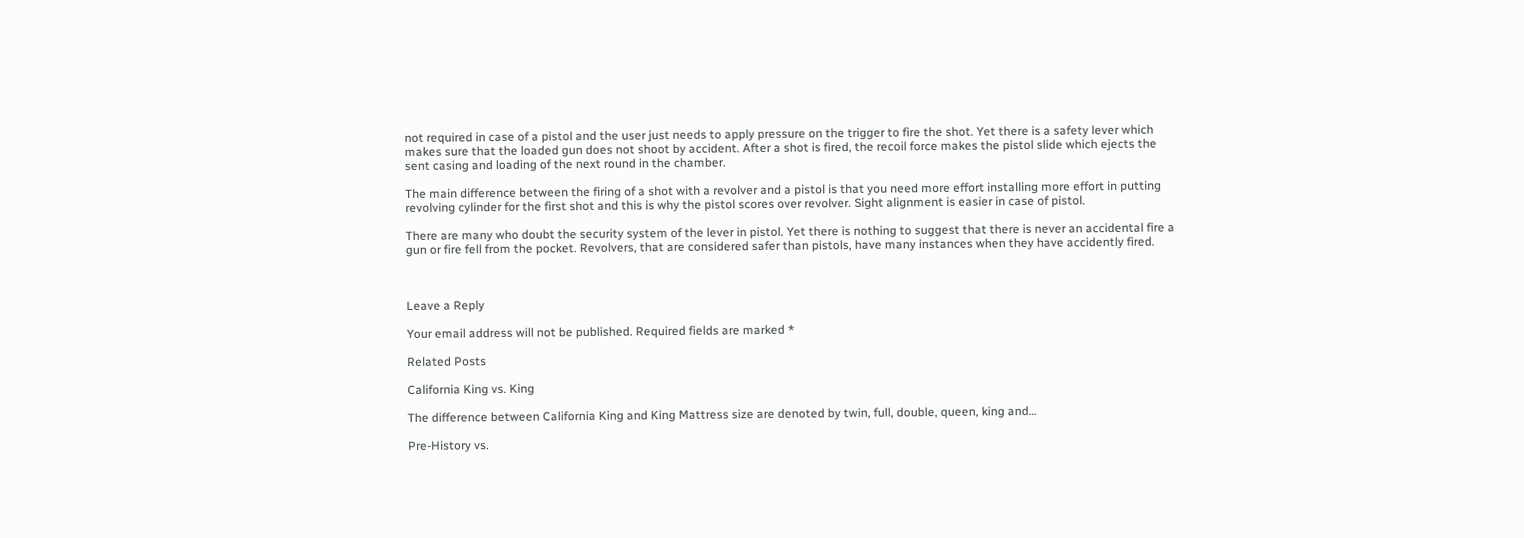not required in case of a pistol and the user just needs to apply pressure on the trigger to fire the shot. Yet there is a safety lever which makes sure that the loaded gun does not shoot by accident. After a shot is fired, the recoil force makes the pistol slide which ejects the sent casing and loading of the next round in the chamber.

The main difference between the firing of a shot with a revolver and a pistol is that you need more effort installing more effort in putting revolving cylinder for the first shot and this is why the pistol scores over revolver. Sight alignment is easier in case of pistol.

There are many who doubt the security system of the lever in pistol. Yet there is nothing to suggest that there is never an accidental fire a gun or fire fell from the pocket. Revolvers, that are considered safer than pistols, have many instances when they have accidently fired.



Leave a Reply

Your email address will not be published. Required fields are marked *

Related Posts

California King vs. King

The difference between California King and King Mattress size are denoted by twin, full, double, queen, king and…

Pre-History vs.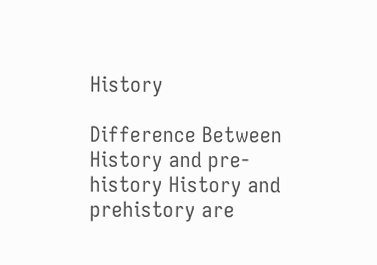History

Difference Between History and pre-history History and prehistory are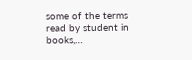some of the terms read by student in books,…